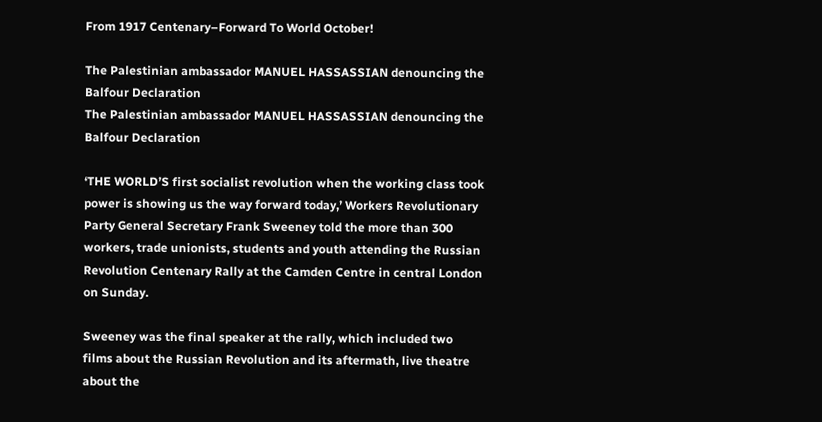From 1917 Centenary–Forward To World October!

The Palestinian ambassador MANUEL HASSASSIAN denouncing the Balfour Declaration
The Palestinian ambassador MANUEL HASSASSIAN denouncing the Balfour Declaration

‘THE WORLD’S first socialist revolution when the working class took power is showing us the way forward today,’ Workers Revolutionary Party General Secretary Frank Sweeney told the more than 300 workers, trade unionists, students and youth attending the Russian Revolution Centenary Rally at the Camden Centre in central London on Sunday.

Sweeney was the final speaker at the rally, which included two films about the Russian Revolution and its aftermath, live theatre about the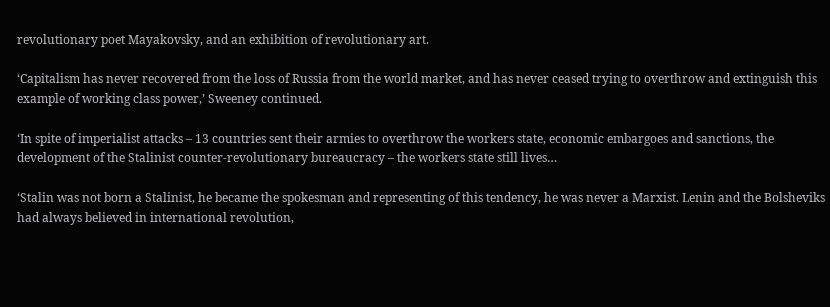revolutionary poet Mayakovsky, and an exhibition of revolutionary art.

‘Capitalism has never recovered from the loss of Russia from the world market, and has never ceased trying to overthrow and extinguish this example of working class power,’ Sweeney continued.

‘In spite of imperialist attacks – 13 countries sent their armies to overthrow the workers state, economic embargoes and sanctions, the development of the Stalinist counter-revolutionary bureaucracy – the workers state still lives…

‘Stalin was not born a Stalinist, he became the spokesman and representing of this tendency, he was never a Marxist. Lenin and the Bolsheviks had always believed in international revolution,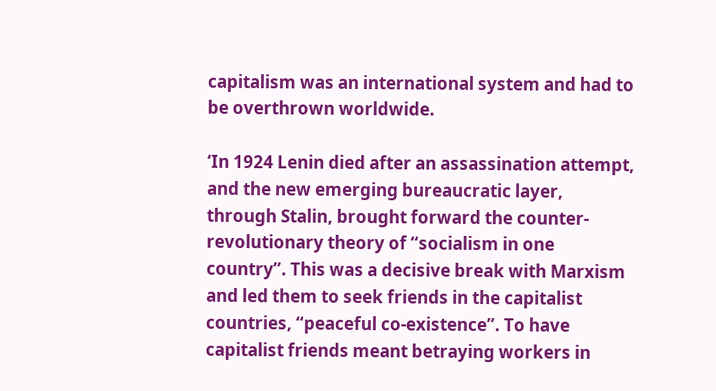capitalism was an international system and had to be overthrown worldwide.

‘In 1924 Lenin died after an assassination attempt, and the new emerging bureaucratic layer, through Stalin, brought forward the counter-revolutionary theory of “socialism in one country”. This was a decisive break with Marxism and led them to seek friends in the capitalist countries, “peaceful co-existence”. To have capitalist friends meant betraying workers in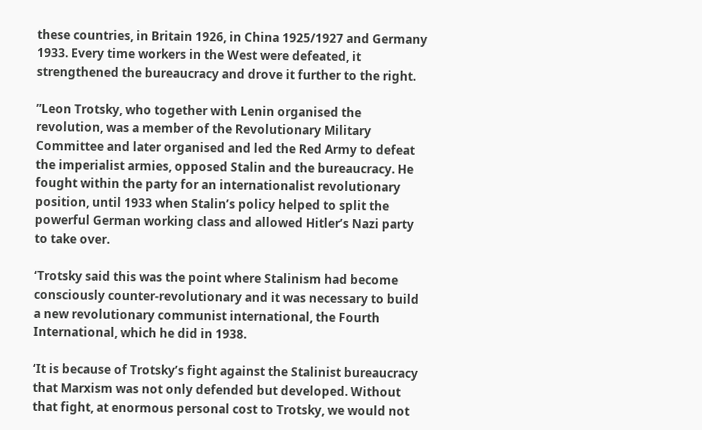these countries, in Britain 1926, in China 1925/1927 and Germany 1933. Every time workers in the West were defeated, it strengthened the bureaucracy and drove it further to the right.

”Leon Trotsky, who together with Lenin organised the revolution, was a member of the Revolutionary Military Committee and later organised and led the Red Army to defeat the imperialist armies, opposed Stalin and the bureaucracy. He fought within the party for an internationalist revolutionary position, until 1933 when Stalin’s policy helped to split the powerful German working class and allowed Hitler’s Nazi party to take over.

‘Trotsky said this was the point where Stalinism had become consciously counter-revolutionary and it was necessary to build a new revolutionary communist international, the Fourth International, which he did in 1938.

‘It is because of Trotsky’s fight against the Stalinist bureaucracy that Marxism was not only defended but developed. Without that fight, at enormous personal cost to Trotsky, we would not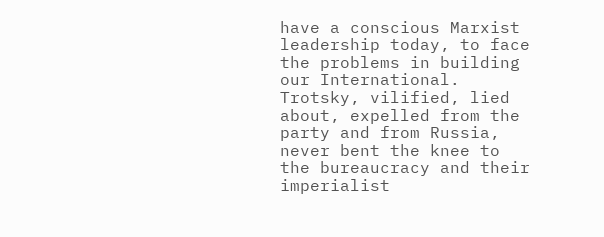have a conscious Marxist leadership today, to face the problems in building our International. Trotsky, vilified, lied about, expelled from the party and from Russia, never bent the knee to the bureaucracy and their imperialist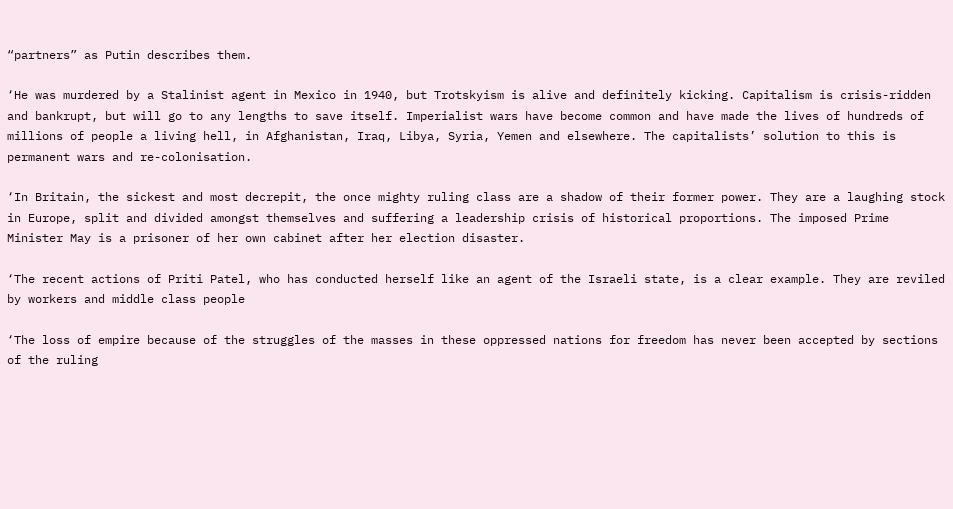“partners” as Putin describes them.

‘He was murdered by a Stalinist agent in Mexico in 1940, but Trotskyism is alive and definitely kicking. Capitalism is crisis-ridden and bankrupt, but will go to any lengths to save itself. Imperialist wars have become common and have made the lives of hundreds of millions of people a living hell, in Afghanistan, Iraq, Libya, Syria, Yemen and elsewhere. The capitalists’ solution to this is permanent wars and re-colonisation.

‘In Britain, the sickest and most decrepit, the once mighty ruling class are a shadow of their former power. They are a laughing stock in Europe, split and divided amongst themselves and suffering a leadership crisis of historical proportions. The imposed Prime Minister May is a prisoner of her own cabinet after her election disaster.

‘The recent actions of Priti Patel, who has conducted herself like an agent of the Israeli state, is a clear example. They are reviled by workers and middle class people

‘The loss of empire because of the struggles of the masses in these oppressed nations for freedom has never been accepted by sections of the ruling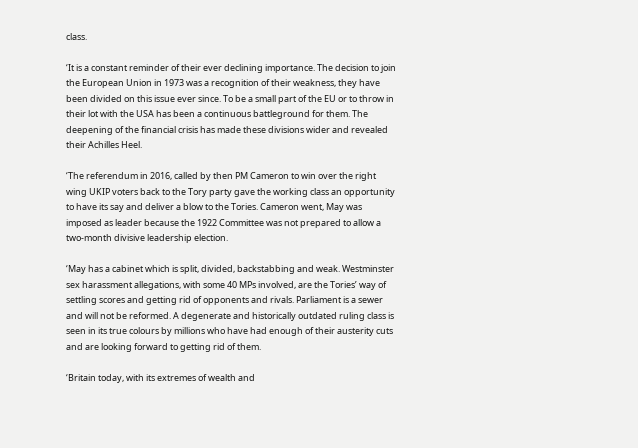class.

‘It is a constant reminder of their ever declining importance. The decision to join the European Union in 1973 was a recognition of their weakness, they have been divided on this issue ever since. To be a small part of the EU or to throw in their lot with the USA has been a continuous battleground for them. The deepening of the financial crisis has made these divisions wider and revealed their Achilles Heel.

‘The referendum in 2016, called by then PM Cameron to win over the right wing UKIP voters back to the Tory party gave the working class an opportunity to have its say and deliver a blow to the Tories. Cameron went, May was imposed as leader because the 1922 Committee was not prepared to allow a two-month divisive leadership election.

‘May has a cabinet which is split, divided, backstabbing and weak. Westminster sex harassment allegations, with some 40 MPs involved, are the Tories’ way of settling scores and getting rid of opponents and rivals. Parliament is a sewer and will not be reformed. A degenerate and historically outdated ruling class is seen in its true colours by millions who have had enough of their austerity cuts and are looking forward to getting rid of them.

‘Britain today, with its extremes of wealth and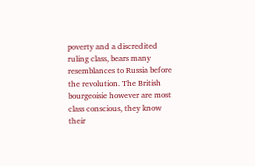poverty and a discredited ruling class, bears many resemblances to Russia before the revolution. The British bourgeoisie however are most class conscious, they know their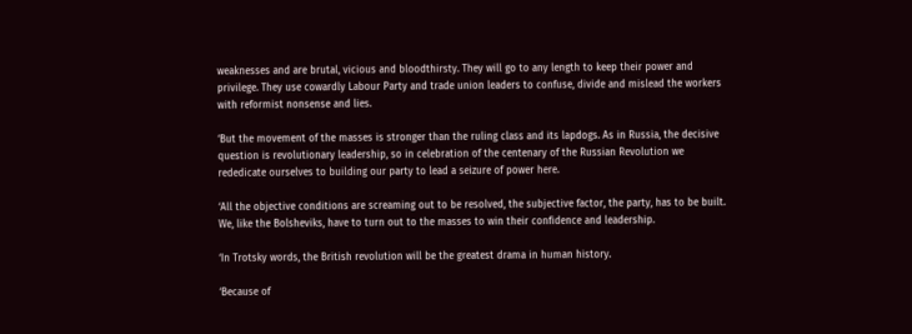weaknesses and are brutal, vicious and bloodthirsty. They will go to any length to keep their power and privilege. They use cowardly Labour Party and trade union leaders to confuse, divide and mislead the workers with reformist nonsense and lies.

‘But the movement of the masses is stronger than the ruling class and its lapdogs. As in Russia, the decisive question is revolutionary leadership, so in celebration of the centenary of the Russian Revolution we rededicate ourselves to building our party to lead a seizure of power here.

‘All the objective conditions are screaming out to be resolved, the subjective factor, the party, has to be built. We, like the Bolsheviks, have to turn out to the masses to win their confidence and leadership.

‘In Trotsky words, the British revolution will be the greatest drama in human history.

‘Because of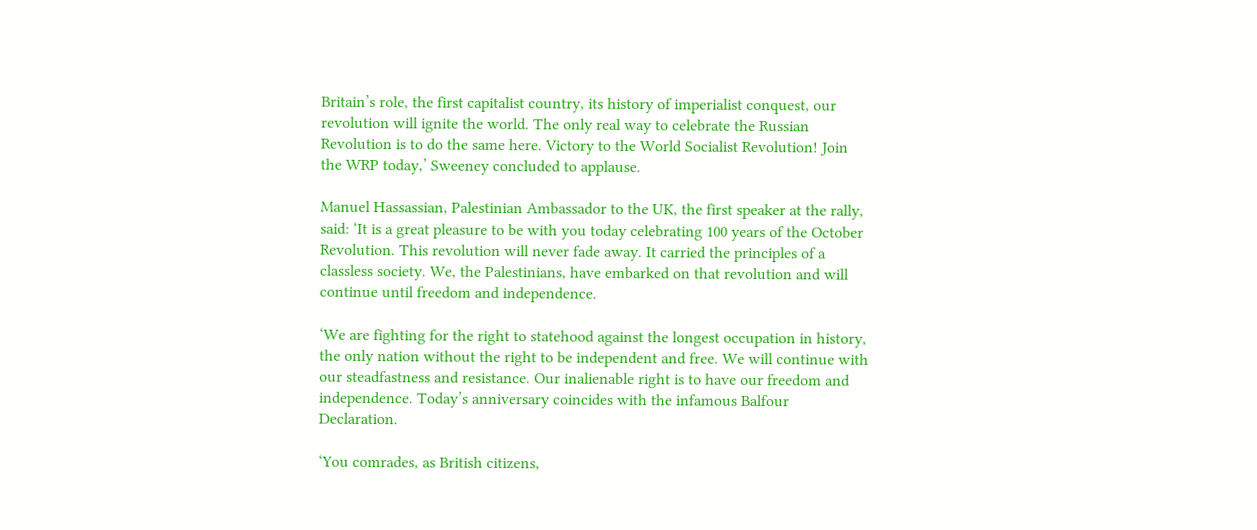Britain’s role, the first capitalist country, its history of imperialist conquest, our revolution will ignite the world. The only real way to celebrate the Russian Revolution is to do the same here. Victory to the World Socialist Revolution! Join the WRP today,’ Sweeney concluded to applause.

Manuel Hassassian, Palestinian Ambassador to the UK, the first speaker at the rally, said: ‘It is a great pleasure to be with you today celebrating 100 years of the October Revolution. This revolution will never fade away. It carried the principles of a classless society. We, the Palestinians, have embarked on that revolution and will continue until freedom and independence.

‘We are fighting for the right to statehood against the longest occupation in history, the only nation without the right to be independent and free. We will continue with our steadfastness and resistance. Our inalienable right is to have our freedom and independence. Today’s anniversary coincides with the infamous Balfour Declaration.

‘You comrades, as British citizens,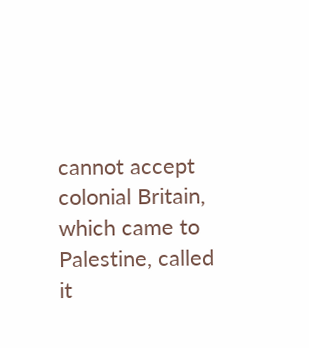cannot accept colonial Britain, which came to Palestine, called it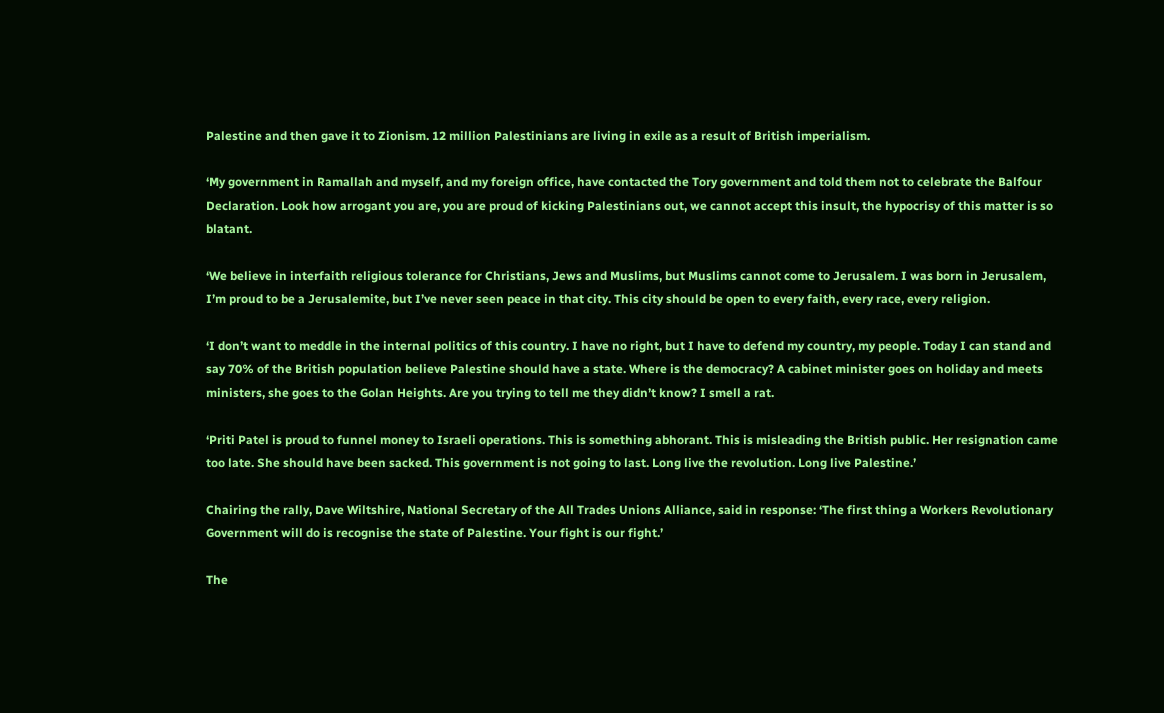Palestine and then gave it to Zionism. 12 million Palestinians are living in exile as a result of British imperialism.

‘My government in Ramallah and myself, and my foreign office, have contacted the Tory government and told them not to celebrate the Balfour Declaration. Look how arrogant you are, you are proud of kicking Palestinians out, we cannot accept this insult, the hypocrisy of this matter is so blatant.

‘We believe in interfaith religious tolerance for Christians, Jews and Muslims, but Muslims cannot come to Jerusalem. I was born in Jerusalem, I’m proud to be a Jerusalemite, but I’ve never seen peace in that city. This city should be open to every faith, every race, every religion.

‘I don’t want to meddle in the internal politics of this country. I have no right, but I have to defend my country, my people. Today I can stand and say 70% of the British population believe Palestine should have a state. Where is the democracy? A cabinet minister goes on holiday and meets ministers, she goes to the Golan Heights. Are you trying to tell me they didn’t know? I smell a rat.

‘Priti Patel is proud to funnel money to Israeli operations. This is something abhorant. This is misleading the British public. Her resignation came too late. She should have been sacked. This government is not going to last. Long live the revolution. Long live Palestine.’

Chairing the rally, Dave Wiltshire, National Secretary of the All Trades Unions Alliance, said in response: ‘The first thing a Workers Revolutionary Government will do is recognise the state of Palestine. Your fight is our fight.’

The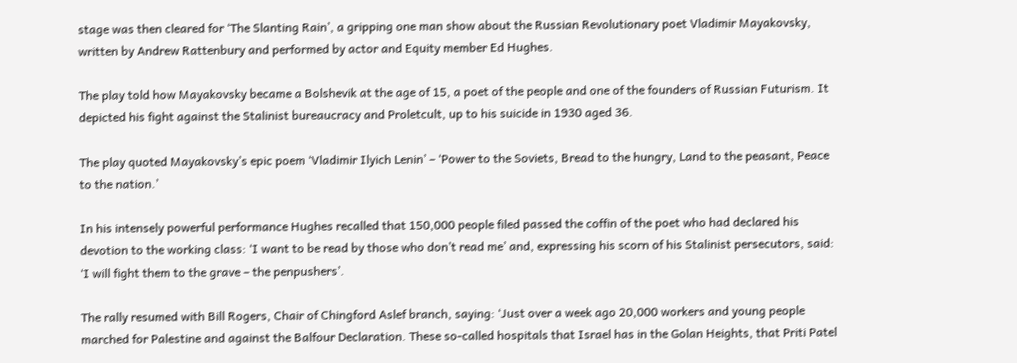stage was then cleared for ‘The Slanting Rain’, a gripping one man show about the Russian Revolutionary poet Vladimir Mayakovsky, written by Andrew Rattenbury and performed by actor and Equity member Ed Hughes.

The play told how Mayakovsky became a Bolshevik at the age of 15, a poet of the people and one of the founders of Russian Futurism. It depicted his fight against the Stalinist bureaucracy and Proletcult, up to his suicide in 1930 aged 36.

The play quoted Mayakovsky’s epic poem ‘Vladimir Ilyich Lenin’ – ‘Power to the Soviets, Bread to the hungry, Land to the peasant, Peace to the nation.’

In his intensely powerful performance Hughes recalled that 150,000 people filed passed the coffin of the poet who had declared his devotion to the working class: ‘I want to be read by those who don’t read me’ and, expressing his scorn of his Stalinist persecutors, said: ‘I will fight them to the grave – the penpushers’.

The rally resumed with Bill Rogers, Chair of Chingford Aslef branch, saying: ‘Just over a week ago 20,000 workers and young people marched for Palestine and against the Balfour Declaration. These so-called hospitals that Israel has in the Golan Heights, that Priti Patel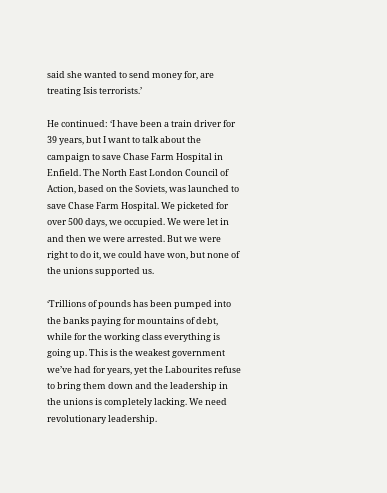said she wanted to send money for, are treating Isis terrorists.’

He continued: ‘I have been a train driver for 39 years, but I want to talk about the campaign to save Chase Farm Hospital in Enfield. The North East London Council of Action, based on the Soviets, was launched to save Chase Farm Hospital. We picketed for over 500 days, we occupied. We were let in and then we were arrested. But we were right to do it, we could have won, but none of the unions supported us.

‘Trillions of pounds has been pumped into the banks paying for mountains of debt, while for the working class everything is going up. This is the weakest government we’ve had for years, yet the Labourites refuse to bring them down and the leadership in the unions is completely lacking. We need revolutionary leadership.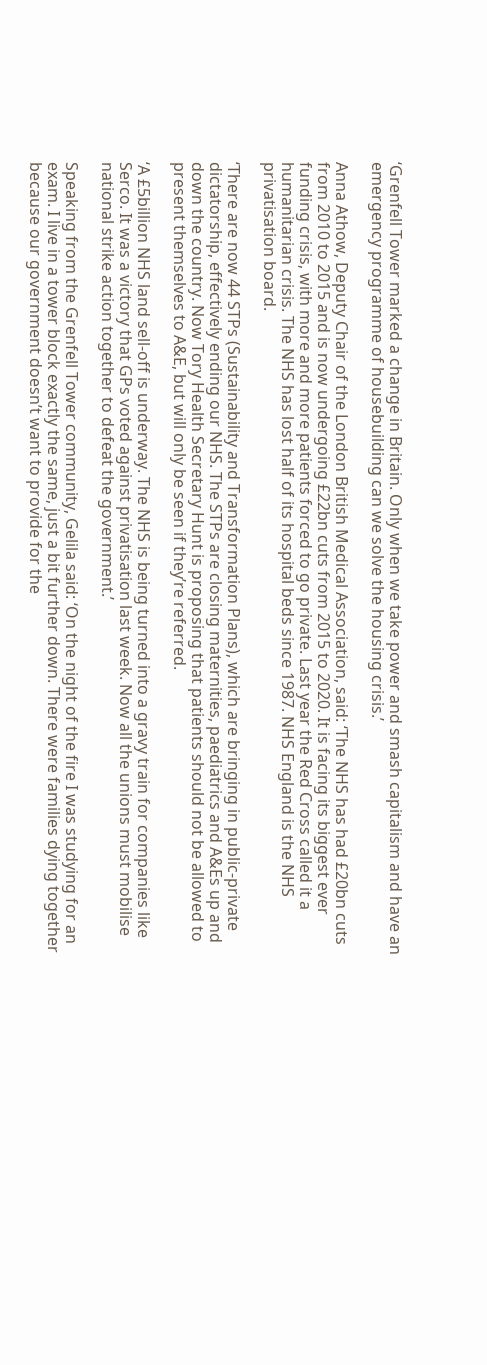‘Grenfell Tower marked a change in Britain. Only when we take power and smash capitalism and have an emergency programme of housebuilding can we solve the housing crisis.’

Anna Athow, Deputy Chair of the London British Medical Association, said: ‘The NHS has had £20bn cuts from 2010 to 2015 and is now undergoing £22bn cuts from 2015 to 2020. It is facing its biggest ever funding crisis, with more and more patients forced to go private. Last year the Red Cross called it a humanitarian crisis. The NHS has lost half of its hospital beds since 1987. NHS England is the NHS privatisation board.

‘There are now 44 STPs (Sustainability and Transformation Plans), which are bringing in public-private dictatorship, effectively ending our NHS. The STPs are closing maternities, paediatrics and A&Es up and down the country. Now Tory Health Secretary Hunt is proposing that patients should not be allowed to present themselves to A&E, but will only be seen if they’re referred.

‘A £5billion NHS land sell-off is underway. The NHS is being turned into a gravy train for companies like Serco. It was a victory that GPs voted against privatisation last week. Now all the unions must mobilise national strike action together to defeat the government.’

Speaking from the Grenfell Tower community, Gelila said: ‘On the night of the fire I was studying for an exam. I live in a tower block exactly the same, just a bit further down. There were families dying together because our government doesn’t want to provide for the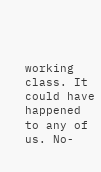working class. It could have happened to any of us. No-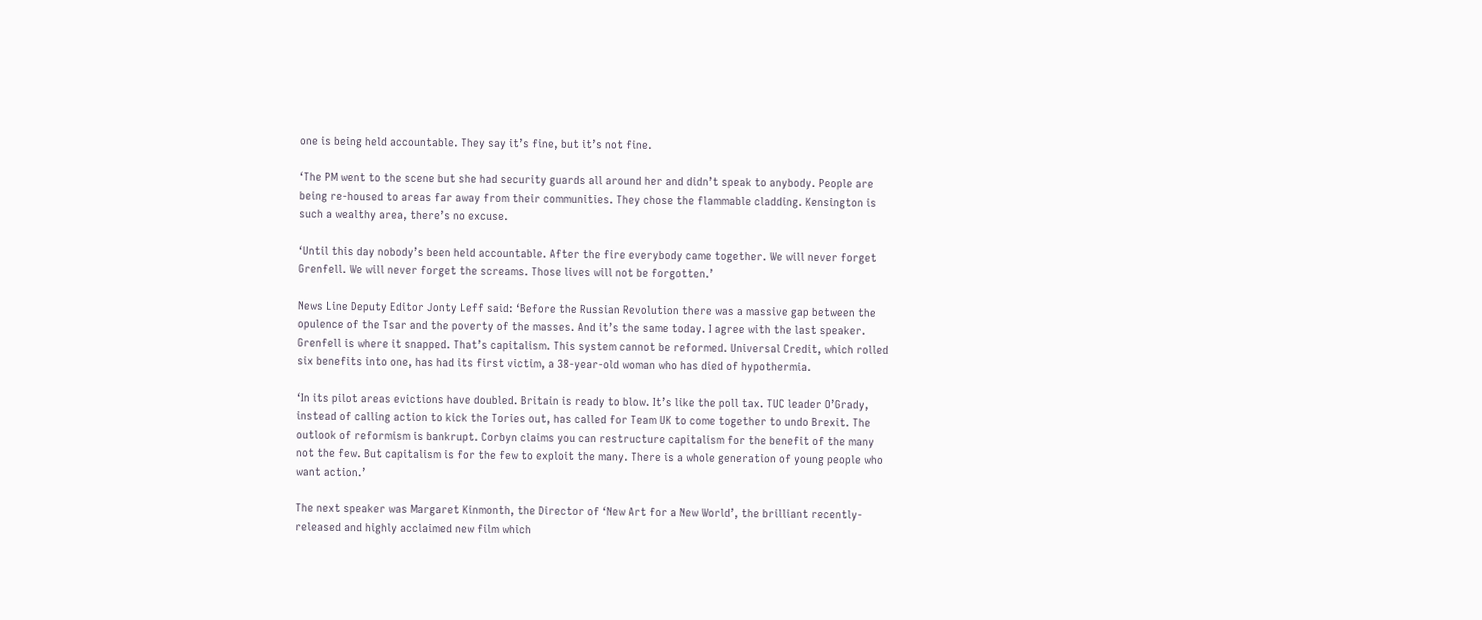one is being held accountable. They say it’s fine, but it’s not fine.

‘The PM went to the scene but she had security guards all around her and didn’t speak to anybody. People are being re-housed to areas far away from their communities. They chose the flammable cladding. Kensington is such a wealthy area, there’s no excuse.

‘Until this day nobody’s been held accountable. After the fire everybody came together. We will never forget Grenfell. We will never forget the screams. Those lives will not be forgotten.’

News Line Deputy Editor Jonty Leff said: ‘Before the Russian Revolution there was a massive gap between the opulence of the Tsar and the poverty of the masses. And it’s the same today. I agree with the last speaker. Grenfell is where it snapped. That’s capitalism. This system cannot be reformed. Universal Credit, which rolled six benefits into one, has had its first victim, a 38-year-old woman who has died of hypothermia.

‘In its pilot areas evictions have doubled. Britain is ready to blow. It’s like the poll tax. TUC leader O’Grady, instead of calling action to kick the Tories out, has called for Team UK to come together to undo Brexit. The outlook of reformism is bankrupt. Corbyn claims you can restructure capitalism for the benefit of the many not the few. But capitalism is for the few to exploit the many. There is a whole generation of young people who want action.’

The next speaker was Margaret Kinmonth, the Director of ‘New Art for a New World’, the brilliant recently-released and highly acclaimed new film which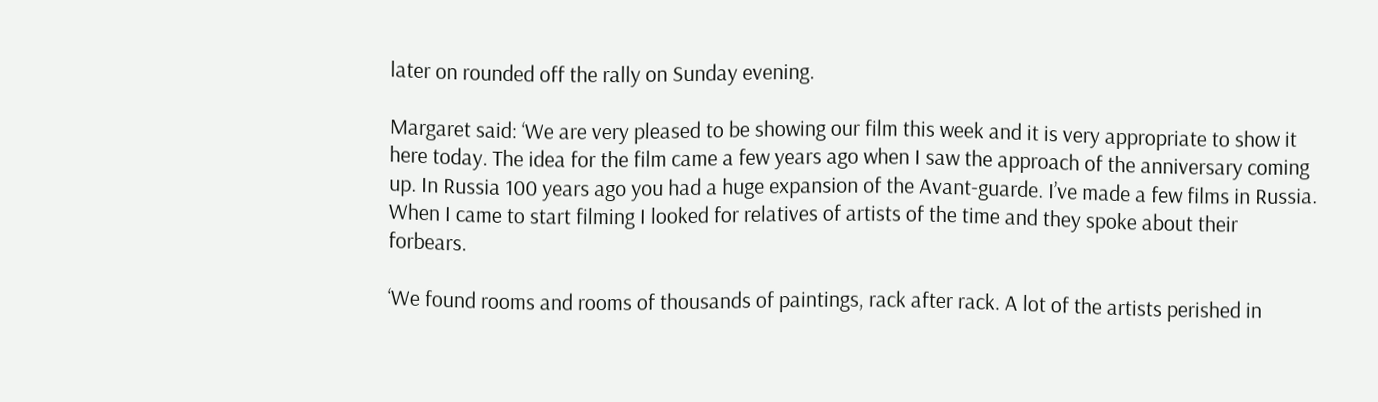later on rounded off the rally on Sunday evening.

Margaret said: ‘We are very pleased to be showing our film this week and it is very appropriate to show it here today. The idea for the film came a few years ago when I saw the approach of the anniversary coming up. In Russia 100 years ago you had a huge expansion of the Avant-guarde. I’ve made a few films in Russia. When I came to start filming I looked for relatives of artists of the time and they spoke about their forbears.

‘We found rooms and rooms of thousands of paintings, rack after rack. A lot of the artists perished in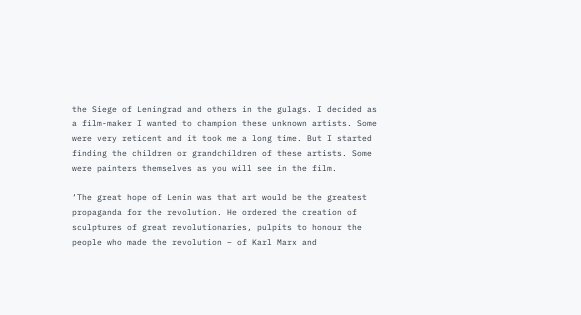the Siege of Leningrad and others in the gulags. I decided as a film-maker I wanted to champion these unknown artists. Some were very reticent and it took me a long time. But I started finding the children or grandchildren of these artists. Some were painters themselves as you will see in the film.

‘The great hope of Lenin was that art would be the greatest propaganda for the revolution. He ordered the creation of sculptures of great revolutionaries, pulpits to honour the people who made the revolution – of Karl Marx and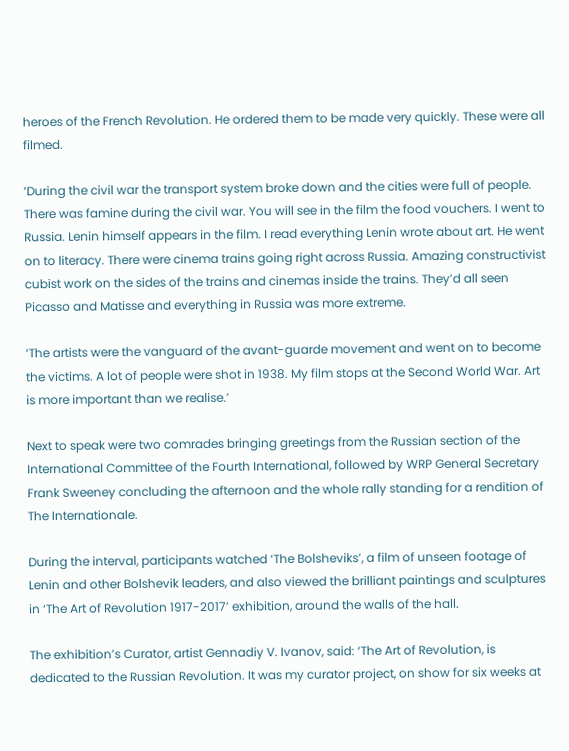heroes of the French Revolution. He ordered them to be made very quickly. These were all filmed.

‘During the civil war the transport system broke down and the cities were full of people. There was famine during the civil war. You will see in the film the food vouchers. I went to Russia. Lenin himself appears in the film. I read everything Lenin wrote about art. He went on to literacy. There were cinema trains going right across Russia. Amazing constructivist cubist work on the sides of the trains and cinemas inside the trains. They’d all seen Picasso and Matisse and everything in Russia was more extreme.

‘The artists were the vanguard of the avant-guarde movement and went on to become the victims. A lot of people were shot in 1938. My film stops at the Second World War. Art is more important than we realise.’

Next to speak were two comrades bringing greetings from the Russian section of the International Committee of the Fourth International, followed by WRP General Secretary Frank Sweeney concluding the afternoon and the whole rally standing for a rendition of The Internationale.

During the interval, participants watched ‘The Bolsheviks’, a film of unseen footage of Lenin and other Bolshevik leaders, and also viewed the brilliant paintings and sculptures in ‘The Art of Revolution 1917-2017’ exhibition, around the walls of the hall.

The exhibition’s Curator, artist Gennadiy V. Ivanov, said: ‘The Art of Revolution, is dedicated to the Russian Revolution. It was my curator project, on show for six weeks at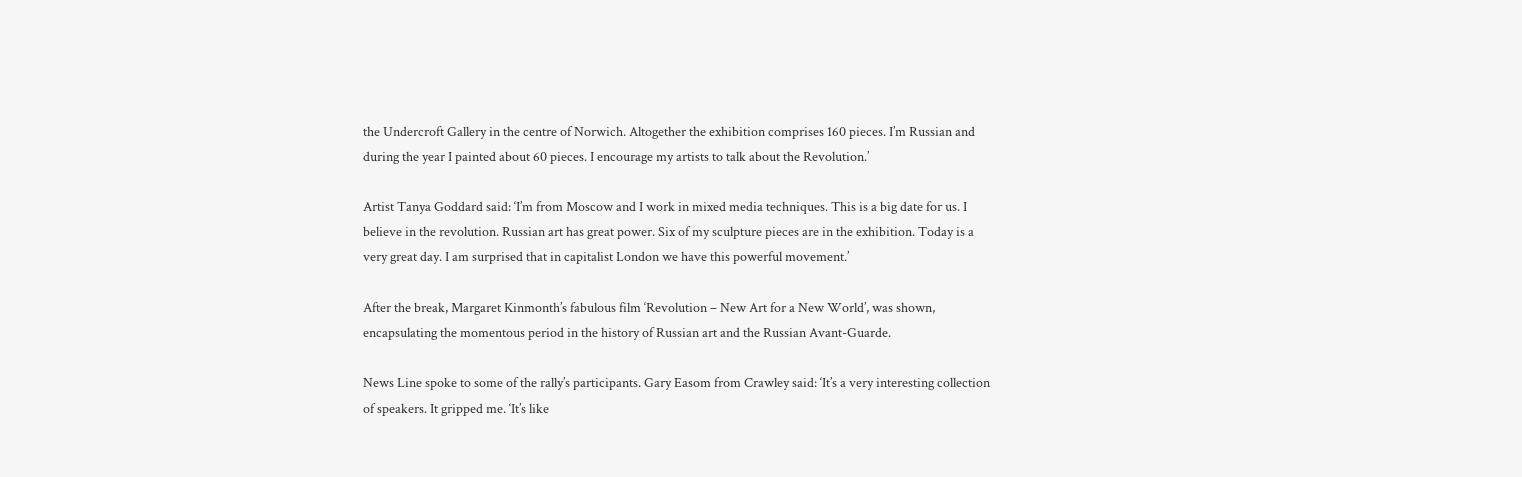the Undercroft Gallery in the centre of Norwich. Altogether the exhibition comprises 160 pieces. I’m Russian and during the year I painted about 60 pieces. I encourage my artists to talk about the Revolution.’

Artist Tanya Goddard said: ‘I’m from Moscow and I work in mixed media techniques. This is a big date for us. I believe in the revolution. Russian art has great power. Six of my sculpture pieces are in the exhibition. Today is a very great day. I am surprised that in capitalist London we have this powerful movement.’

After the break, Margaret Kinmonth’s fabulous film ‘Revolution – New Art for a New World’, was shown, encapsulating the momentous period in the history of Russian art and the Russian Avant-Guarde.

News Line spoke to some of the rally’s participants. Gary Easom from Crawley said: ‘It’s a very interesting collection of speakers. It gripped me. ‘It’s like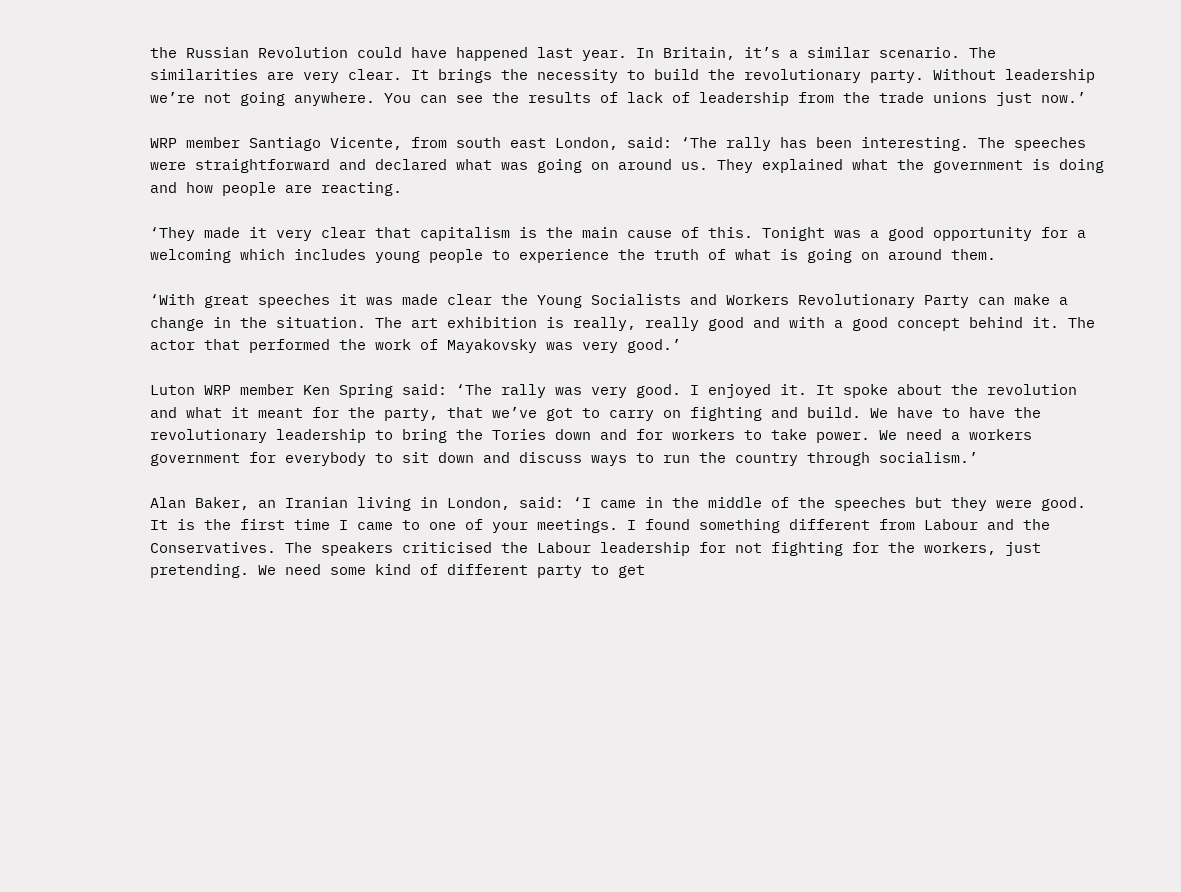the Russian Revolution could have happened last year. In Britain, it’s a similar scenario. The similarities are very clear. It brings the necessity to build the revolutionary party. Without leadership we’re not going anywhere. You can see the results of lack of leadership from the trade unions just now.’

WRP member Santiago Vicente, from south east London, said: ‘The rally has been interesting. The speeches were straightforward and declared what was going on around us. They explained what the government is doing and how people are reacting.

‘They made it very clear that capitalism is the main cause of this. Tonight was a good opportunity for a welcoming which includes young people to experience the truth of what is going on around them.

‘With great speeches it was made clear the Young Socialists and Workers Revolutionary Party can make a change in the situation. The art exhibition is really, really good and with a good concept behind it. The actor that performed the work of Mayakovsky was very good.’

Luton WRP member Ken Spring said: ‘The rally was very good. I enjoyed it. It spoke about the revolution and what it meant for the party, that we’ve got to carry on fighting and build. We have to have the revolutionary leadership to bring the Tories down and for workers to take power. We need a workers government for everybody to sit down and discuss ways to run the country through socialism.’

Alan Baker, an Iranian living in London, said: ‘I came in the middle of the speeches but they were good. It is the first time I came to one of your meetings. I found something different from Labour and the Conservatives. The speakers criticised the Labour leadership for not fighting for the workers, just pretending. We need some kind of different party to get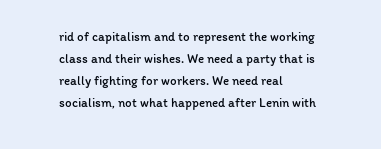rid of capitalism and to represent the working class and their wishes. We need a party that is really fighting for workers. We need real socialism, not what happened after Lenin with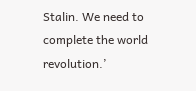Stalin. We need to complete the world revolution.’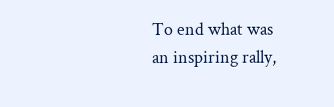To end what was an inspiring rally,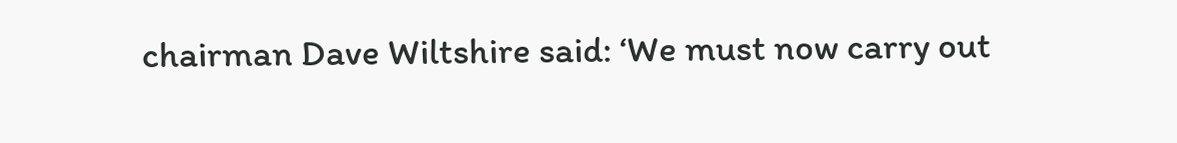chairman Dave Wiltshire said: ‘We must now carry out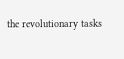the revolutionary tasks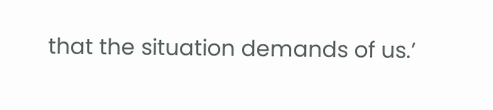that the situation demands of us.’